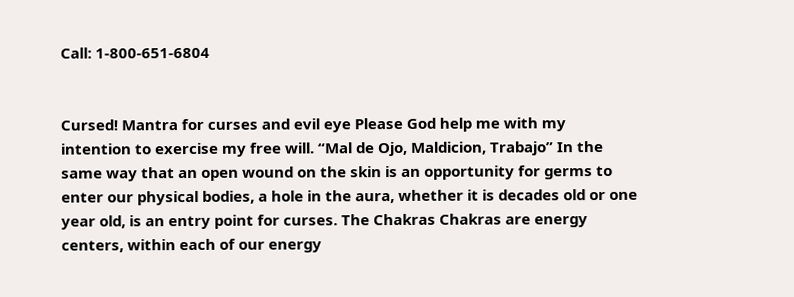Call: 1-800-651-6804


Cursed! Mantra for curses and evil eye Please God help me with my intention to exercise my free will. “Mal de Ojo, Maldicion, Trabajo” In the same way that an open wound on the skin is an opportunity for germs to enter our physical bodies, a hole in the aura, whether it is decades old or one year old, is an entry point for curses. The Chakras Chakras are energy centers, within each of our energy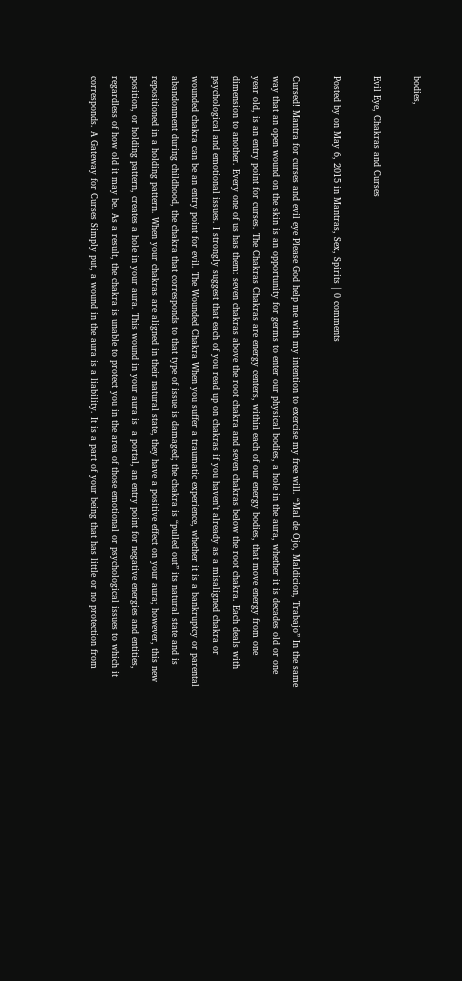bodies,

Evil Eye, Chakras and Curses

Posted by on May 6, 2015 in Mantras, Sex, Spirits | 0 comments

Cursed! Mantra for curses and evil eye Please God help me with my intention to exercise my free will. “Mal de Ojo, Maldicion, Trabajo” In the same way that an open wound on the skin is an opportunity for germs to enter our physical bodies, a hole in the aura, whether it is decades old or one year old, is an entry point for curses. The Chakras Chakras are energy centers, within each of our energy bodies, that move energy from one dimension to another. Every one of us has them: seven chakras above the root chakra and seven chakras below the root chakra. Each deals with psychological and emotional issues. I strongly suggest that each of you read up on chakras if you haven’t already as a misaligned chakra or wounded chakra can be an entry point for evil. The Wounded Chakra When you suffer a traumatic experience, whether it is a bankruptcy or parental abandonment during childhood, the chakra that corresponds to that type of issue is damaged; the chakra is “pulled out” its natural state and is repositioned in a holding pattern. When your chakras are aligned in their natural state, they have a positive effect on your aura; however, this new position, or holding pattern, creates a hole in your aura. This wound in your aura is  a portal, an entry point for negative energies and entities, regardless of how old it may be. As a result, the chakra is unable to protect you in the area of those emotional or psychological issues to which it corresponds. A Gateway for Curses Simply put, a wound in the aura is a liability. It is a part of your being that has little or no protection from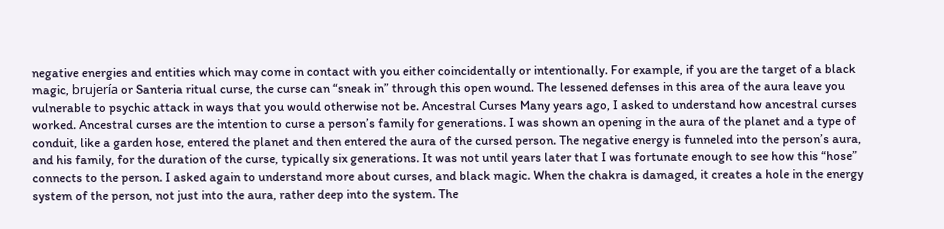negative energies and entities which may come in contact with you either coincidentally or intentionally. For example, if you are the target of a black magic, brujería or Santeria ritual curse, the curse can “sneak in” through this open wound. The lessened defenses in this area of the aura leave you vulnerable to psychic attack in ways that you would otherwise not be. Ancestral Curses Many years ago, I asked to understand how ancestral curses worked. Ancestral curses are the intention to curse a person’s family for generations. I was shown an opening in the aura of the planet and a type of conduit, like a garden hose, entered the planet and then entered the aura of the cursed person. The negative energy is funneled into the person’s aura, and his family, for the duration of the curse, typically six generations. It was not until years later that I was fortunate enough to see how this “hose” connects to the person. I asked again to understand more about curses, and black magic. When the chakra is damaged, it creates a hole in the energy system of the person, not just into the aura, rather deep into the system. The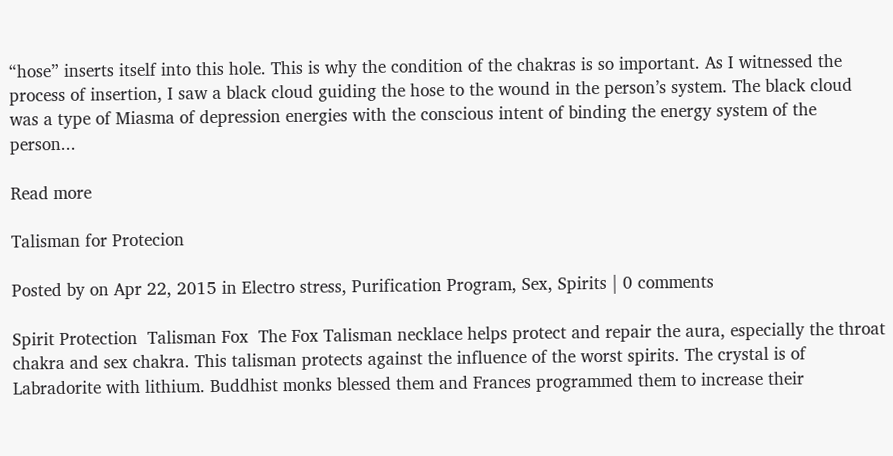“hose” inserts itself into this hole. This is why the condition of the chakras is so important. As I witnessed the process of insertion, I saw a black cloud guiding the hose to the wound in the person’s system. The black cloud was a type of Miasma of depression energies with the conscious intent of binding the energy system of the person...

Read more

Talisman for Protecion

Posted by on Apr 22, 2015 in Electro stress, Purification Program, Sex, Spirits | 0 comments

Spirit Protection  Talisman Fox  The Fox Talisman necklace helps protect and repair the aura, especially the throat chakra and sex chakra. This talisman protects against the influence of the worst spirits. The crystal is of Labradorite with lithium. Buddhist monks blessed them and Frances programmed them to increase their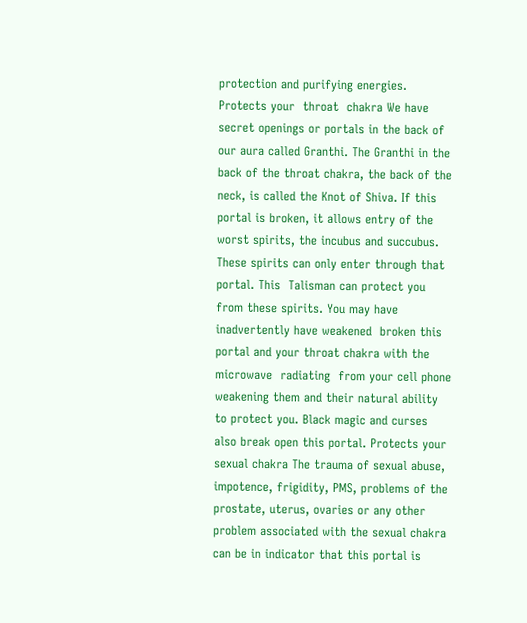protection and purifying energies. Protects your  throat  chakra We have secret openings or portals in the back of our aura called Granthi. The Granthi in the back of the throat chakra, the back of the neck, is called the Knot of Shiva. If this portal is broken, it allows entry of the worst spirits, the incubus and succubus. These spirits can only enter through that portal. This  Talisman can protect you from these spirits. You may have inadvertently have weakened  broken this portal and your throat chakra with the microwave  radiating  from your cell phone weakening them and their natural ability to protect you. Black magic and curses also break open this portal. Protects your sexual chakra The trauma of sexual abuse, impotence, frigidity, PMS, problems of the prostate, uterus, ovaries or any other problem associated with the sexual chakra can be in indicator that this portal is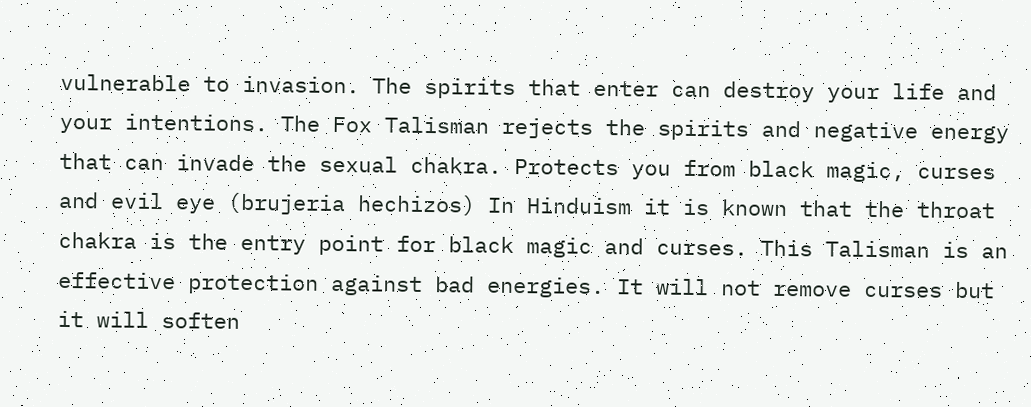vulnerable to invasion. The spirits that enter can destroy your life and your intentions. The Fox Talisman rejects the spirits and negative energy that can invade the sexual chakra. Protects you from black magic, curses and evil eye (brujeria hechizos) In Hinduism it is known that the throat chakra is the entry point for black magic and curses. This Talisman is an effective protection against bad energies. It will not remove curses but it will soften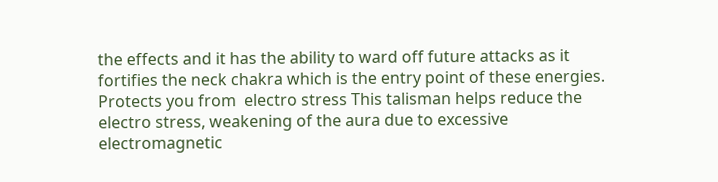the effects and it has the ability to ward off future attacks as it fortifies the neck chakra which is the entry point of these energies. Protects you from  electro stress This talisman helps reduce the electro stress, weakening of the aura due to excessive electromagnetic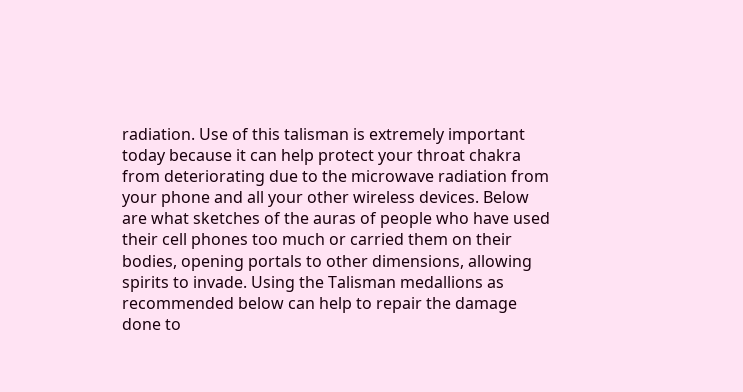radiation. Use of this talisman is extremely important today because it can help protect your throat chakra from deteriorating due to the microwave radiation from your phone and all your other wireless devices. Below are what sketches of the auras of people who have used their cell phones too much or carried them on their bodies, opening portals to other dimensions, allowing spirits to invade. Using the Talisman medallions as recommended below can help to repair the damage done to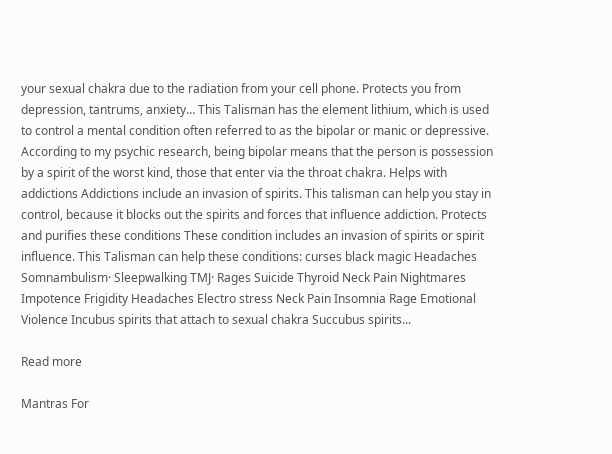your sexual chakra due to the radiation from your cell phone. Protects you from depression, tantrums, anxiety… This Talisman has the element lithium, which is used to control a mental condition often referred to as the bipolar or manic or depressive. According to my psychic research, being bipolar means that the person is possession by a spirit of the worst kind, those that enter via the throat chakra. Helps with addictions Addictions include an invasion of spirits. This talisman can help you stay in control, because it blocks out the spirits and forces that influence addiction. Protects and purifies these conditions These condition includes an invasion of spirits or spirit influence. This Talisman can help these conditions: curses black magic Headaches Somnambulism· Sleepwalking TMJ· Rages Suicide Thyroid Neck Pain Nightmares Impotence Frigidity Headaches Electro stress Neck Pain Insomnia Rage Emotional Violence Incubus spirits that attach to sexual chakra Succubus spirits...

Read more

Mantras For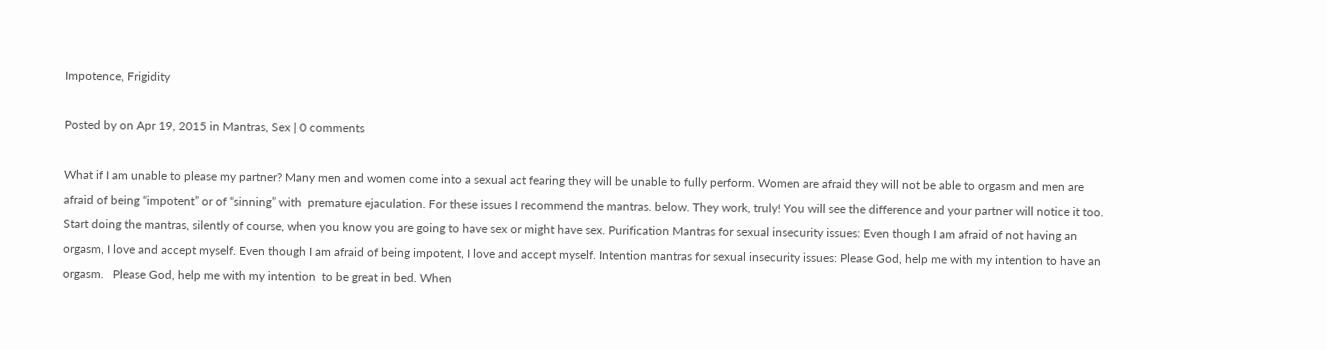Impotence, Frigidity

Posted by on Apr 19, 2015 in Mantras, Sex | 0 comments

What if I am unable to please my partner? Many men and women come into a sexual act fearing they will be unable to fully perform. Women are afraid they will not be able to orgasm and men are afraid of being “impotent” or of “sinning” with  premature ejaculation. For these issues I recommend the mantras. below. They work, truly! You will see the difference and your partner will notice it too. Start doing the mantras, silently of course, when you know you are going to have sex or might have sex. Purification Mantras for sexual insecurity issues: Even though I am afraid of not having an orgasm, I love and accept myself. Even though I am afraid of being impotent, I love and accept myself. Intention mantras for sexual insecurity issues: Please God, help me with my intention to have an orgasm.   Please God, help me with my intention  to be great in bed. When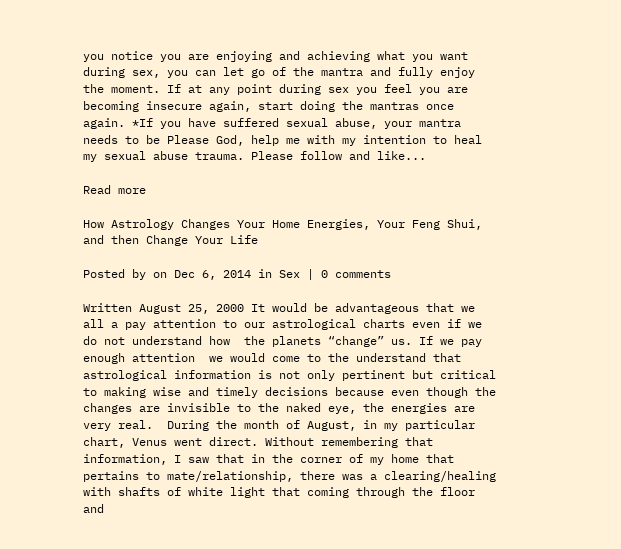you notice you are enjoying and achieving what you want during sex, you can let go of the mantra and fully enjoy the moment. If at any point during sex you feel you are becoming insecure again, start doing the mantras once again. *If you have suffered sexual abuse, your mantra needs to be Please God, help me with my intention to heal my sexual abuse trauma. Please follow and like...

Read more

How Astrology Changes Your Home Energies, Your Feng Shui, and then Change Your Life

Posted by on Dec 6, 2014 in Sex | 0 comments

Written August 25, 2000 It would be advantageous that we all a pay attention to our astrological charts even if we do not understand how  the planets “change” us. If we pay enough attention  we would come to the understand that astrological information is not only pertinent but critical to making wise and timely decisions because even though the changes are invisible to the naked eye, the energies are very real.  During the month of August, in my particular chart, Venus went direct. Without remembering that information, I saw that in the corner of my home that pertains to mate/relationship, there was a clearing/healing with shafts of white light that coming through the floor and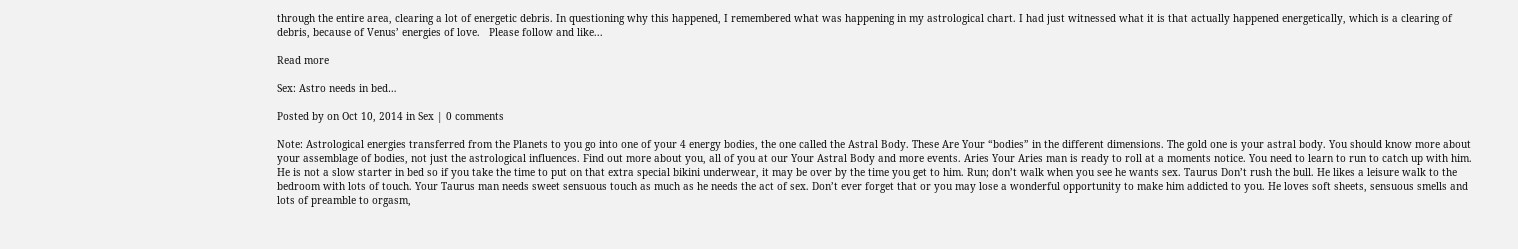through the entire area, clearing a lot of energetic debris. In questioning why this happened, I remembered what was happening in my astrological chart. I had just witnessed what it is that actually happened energetically, which is a clearing of debris, because of Venus’ energies of love.   Please follow and like...

Read more

Sex: Astro needs in bed…

Posted by on Oct 10, 2014 in Sex | 0 comments

Note: Astrological energies transferred from the Planets to you go into one of your 4 energy bodies, the one called the Astral Body. These Are Your “bodies” in the different dimensions. The gold one is your astral body. You should know more about your assemblage of bodies, not just the astrological influences. Find out more about you, all of you at our Your Astral Body and more events. Aries Your Aries man is ready to roll at a moments notice. You need to learn to run to catch up with him. He is not a slow starter in bed so if you take the time to put on that extra special bikini underwear, it may be over by the time you get to him. Run; don’t walk when you see he wants sex. Taurus Don’t rush the bull. He likes a leisure walk to the bedroom with lots of touch. Your Taurus man needs sweet sensuous touch as much as he needs the act of sex. Don’t ever forget that or you may lose a wonderful opportunity to make him addicted to you. He loves soft sheets, sensuous smells and lots of preamble to orgasm,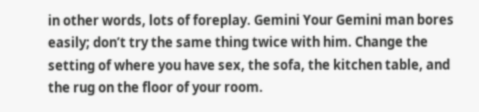in other words, lots of foreplay. Gemini Your Gemini man bores easily; don’t try the same thing twice with him. Change the setting of where you have sex, the sofa, the kitchen table, and the rug on the floor of your room.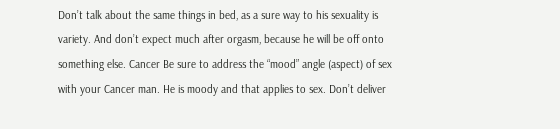Don’t talk about the same things in bed, as a sure way to his sexuality is variety. And don’t expect much after orgasm, because he will be off onto something else. Cancer Be sure to address the “mood” angle (aspect) of sex with your Cancer man. He is moody and that applies to sex. Don’t deliver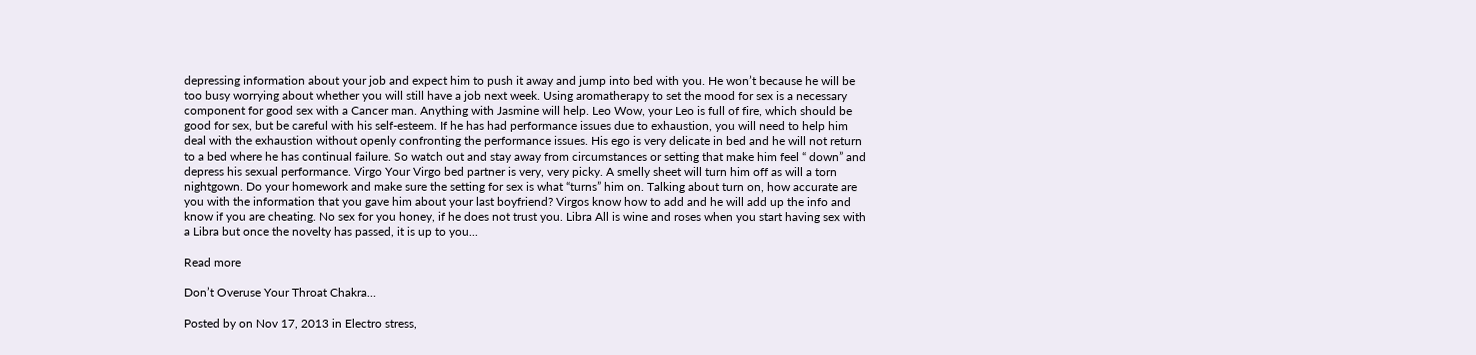depressing information about your job and expect him to push it away and jump into bed with you. He won’t because he will be too busy worrying about whether you will still have a job next week. Using aromatherapy to set the mood for sex is a necessary component for good sex with a Cancer man. Anything with Jasmine will help. Leo Wow, your Leo is full of fire, which should be good for sex, but be careful with his self-esteem. If he has had performance issues due to exhaustion, you will need to help him deal with the exhaustion without openly confronting the performance issues. His ego is very delicate in bed and he will not return to a bed where he has continual failure. So watch out and stay away from circumstances or setting that make him feel “ down” and depress his sexual performance. Virgo Your Virgo bed partner is very, very picky. A smelly sheet will turn him off as will a torn nightgown. Do your homework and make sure the setting for sex is what “turns” him on. Talking about turn on, how accurate are you with the information that you gave him about your last boyfriend? Virgos know how to add and he will add up the info and know if you are cheating. No sex for you honey, if he does not trust you. Libra All is wine and roses when you start having sex with a Libra but once the novelty has passed, it is up to you...

Read more

Don’t Overuse Your Throat Chakra…

Posted by on Nov 17, 2013 in Electro stress,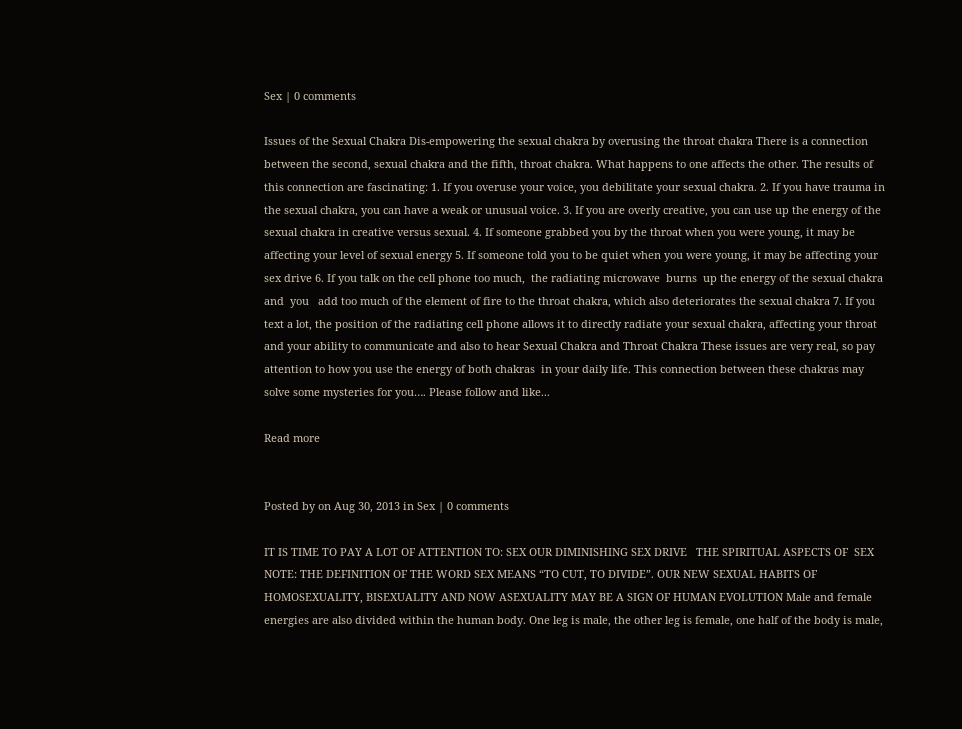Sex | 0 comments

Issues of the Sexual Chakra Dis-empowering the sexual chakra by overusing the throat chakra There is a connection between the second, sexual chakra and the fifth, throat chakra. What happens to one affects the other. The results of this connection are fascinating: 1. If you overuse your voice, you debilitate your sexual chakra. 2. If you have trauma in the sexual chakra, you can have a weak or unusual voice. 3. If you are overly creative, you can use up the energy of the sexual chakra in creative versus sexual. 4. If someone grabbed you by the throat when you were young, it may be affecting your level of sexual energy 5. If someone told you to be quiet when you were young, it may be affecting your sex drive 6. If you talk on the cell phone too much,  the radiating microwave  burns  up the energy of the sexual chakra and  you   add too much of the element of fire to the throat chakra, which also deteriorates the sexual chakra 7. If you text a lot, the position of the radiating cell phone allows it to directly radiate your sexual chakra, affecting your throat and your ability to communicate and also to hear Sexual Chakra and Throat Chakra These issues are very real, so pay attention to how you use the energy of both chakras  in your daily life. This connection between these chakras may solve some mysteries for you…. Please follow and like...

Read more


Posted by on Aug 30, 2013 in Sex | 0 comments

IT IS TIME TO PAY A LOT OF ATTENTION TO: SEX OUR DIMINISHING SEX DRIVE   THE SPIRITUAL ASPECTS OF  SEX NOTE: THE DEFINITION OF THE WORD SEX MEANS “TO CUT, TO DIVIDE”. OUR NEW SEXUAL HABITS OF HOMOSEXUALITY, BISEXUALITY AND NOW ASEXUALITY MAY BE A SIGN OF HUMAN EVOLUTION Male and female energies are also divided within the human body. One leg is male, the other leg is female, one half of the body is male,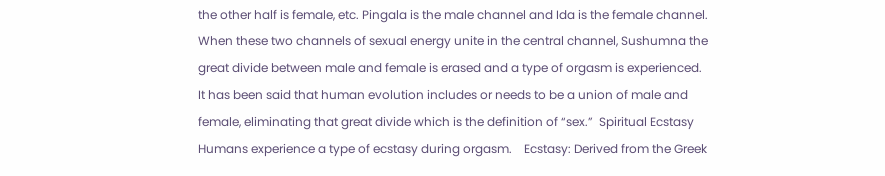the other half is female, etc. Pingala is the male channel and Ida is the female channel. When these two channels of sexual energy unite in the central channel, Sushumna the great divide between male and female is erased and a type of orgasm is experienced.  It has been said that human evolution includes or needs to be a union of male and female, eliminating that great divide which is the definition of “sex.”  Spiritual Ecstasy  Humans experience a type of ecstasy during orgasm.    Ecstasy: Derived from the Greek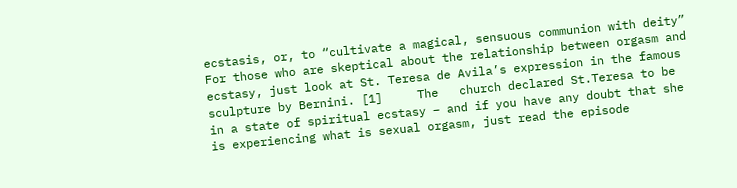ecstasis, or, to “cultivate a magical, sensuous communion with deity”  For those who are skeptical about the relationship between orgasm and ecstasy, just look at St. Teresa de Avila’s expression in the famous sculpture by Bernini. [1]     The   church declared St.Teresa to be in a state of spiritual ecstasy – and if you have any doubt that she is experiencing what is sexual orgasm, just read the episode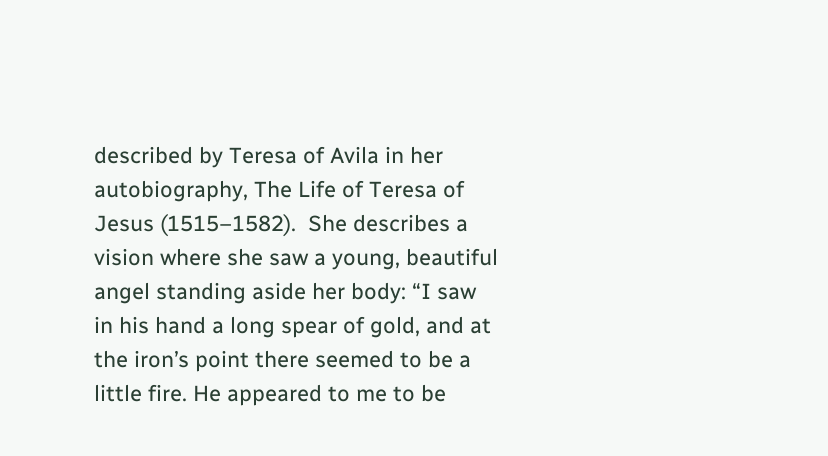described by Teresa of Avila in her autobiography, The Life of Teresa of Jesus (1515–1582).  She describes a vision where she saw a young, beautiful angel standing aside her body: “I saw in his hand a long spear of gold, and at the iron’s point there seemed to be a little fire. He appeared to me to be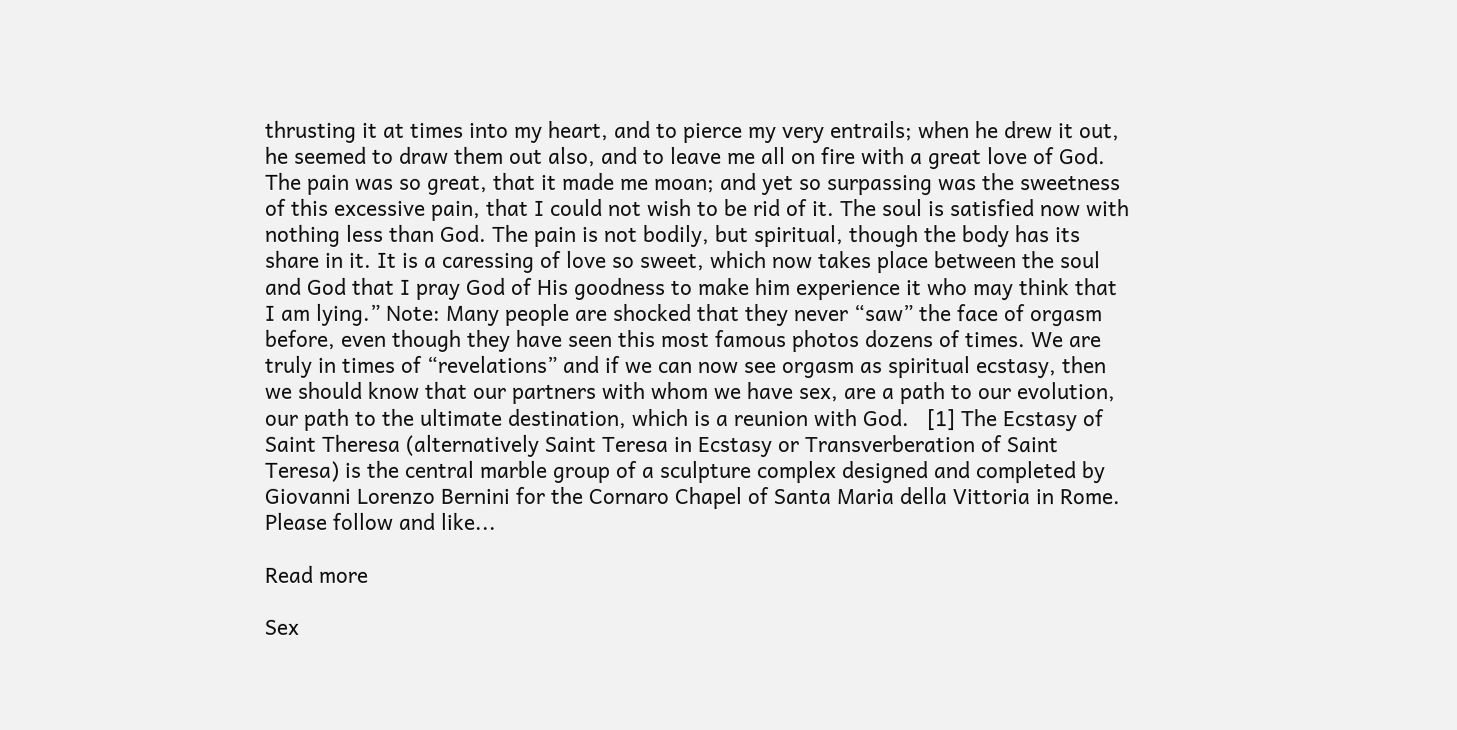thrusting it at times into my heart, and to pierce my very entrails; when he drew it out, he seemed to draw them out also, and to leave me all on fire with a great love of God. The pain was so great, that it made me moan; and yet so surpassing was the sweetness of this excessive pain, that I could not wish to be rid of it. The soul is satisfied now with nothing less than God. The pain is not bodily, but spiritual, though the body has its share in it. It is a caressing of love so sweet, which now takes place between the soul and God that I pray God of His goodness to make him experience it who may think that I am lying.” Note: Many people are shocked that they never “saw” the face of orgasm before, even though they have seen this most famous photos dozens of times. We are truly in times of “revelations” and if we can now see orgasm as spiritual ecstasy, then we should know that our partners with whom we have sex, are a path to our evolution, our path to the ultimate destination, which is a reunion with God.   [1] The Ecstasy of Saint Theresa (alternatively Saint Teresa in Ecstasy or Transverberation of Saint Teresa) is the central marble group of a sculpture complex designed and completed by Giovanni Lorenzo Bernini for the Cornaro Chapel of Santa Maria della Vittoria in Rome.   Please follow and like...

Read more

Sex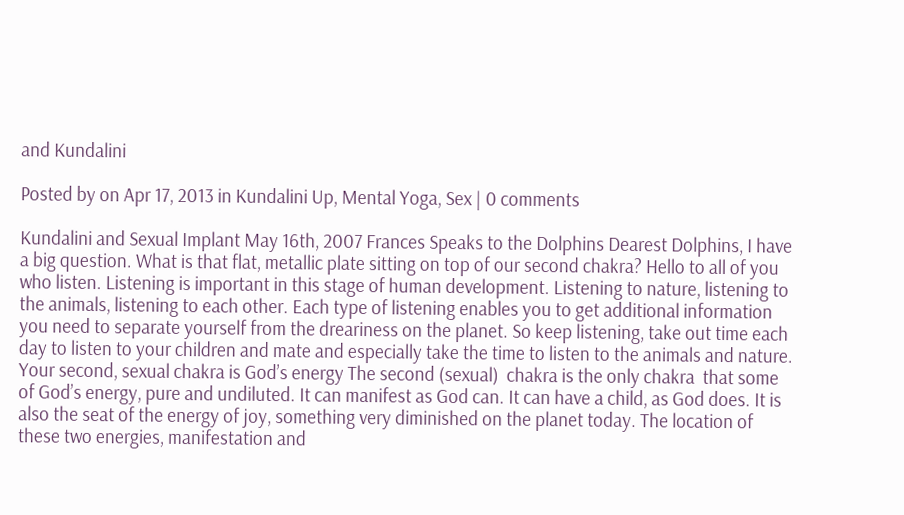and Kundalini

Posted by on Apr 17, 2013 in Kundalini Up, Mental Yoga, Sex | 0 comments

Kundalini and Sexual Implant May 16th, 2007 Frances Speaks to the Dolphins Dearest Dolphins, I have a big question. What is that flat, metallic plate sitting on top of our second chakra? Hello to all of you who listen. Listening is important in this stage of human development. Listening to nature, listening to the animals, listening to each other. Each type of listening enables you to get additional information you need to separate yourself from the dreariness on the planet. So keep listening, take out time each day to listen to your children and mate and especially take the time to listen to the animals and nature. Your second, sexual chakra is God’s energy The second (sexual)  chakra is the only chakra  that some of God’s energy, pure and undiluted. It can manifest as God can. It can have a child, as God does. It is also the seat of the energy of joy, something very diminished on the planet today. The location of these two energies, manifestation and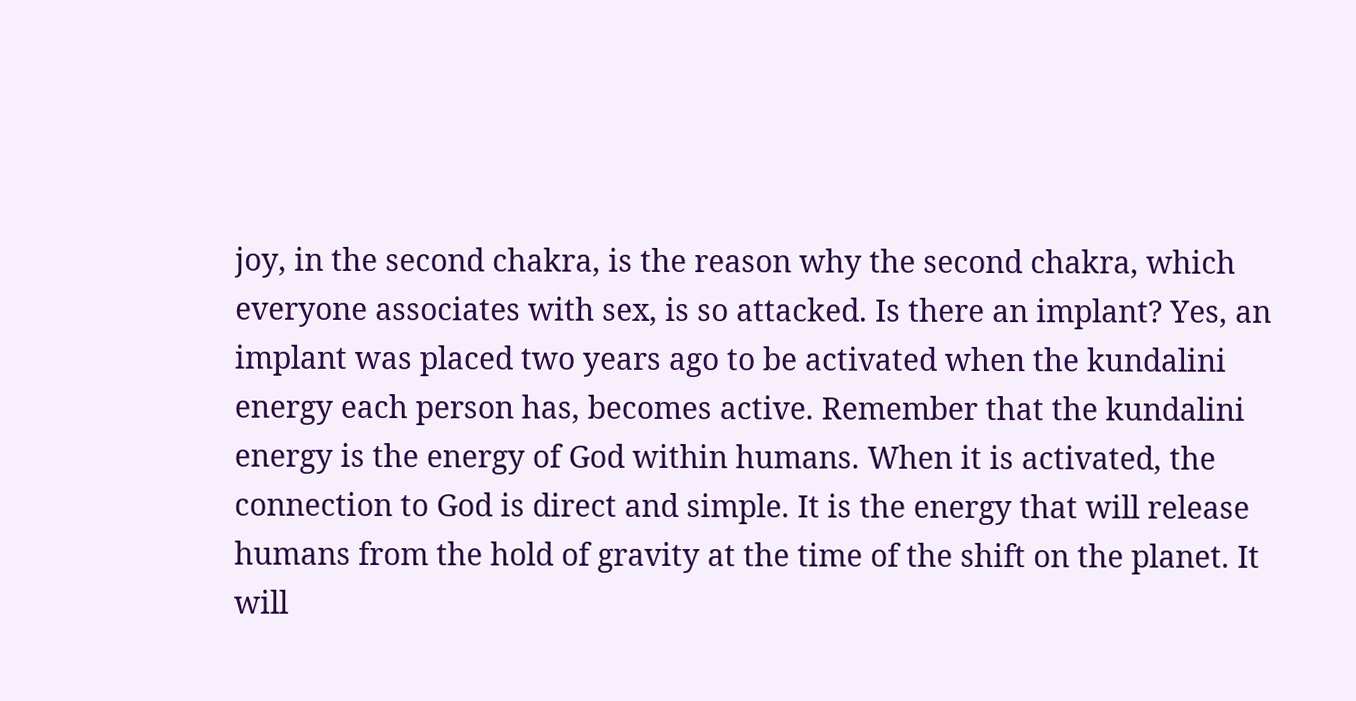joy, in the second chakra, is the reason why the second chakra, which everyone associates with sex, is so attacked. Is there an implant? Yes, an implant was placed two years ago to be activated when the kundalini energy each person has, becomes active. Remember that the kundalini energy is the energy of God within humans. When it is activated, the connection to God is direct and simple. It is the energy that will release humans from the hold of gravity at the time of the shift on the planet. It will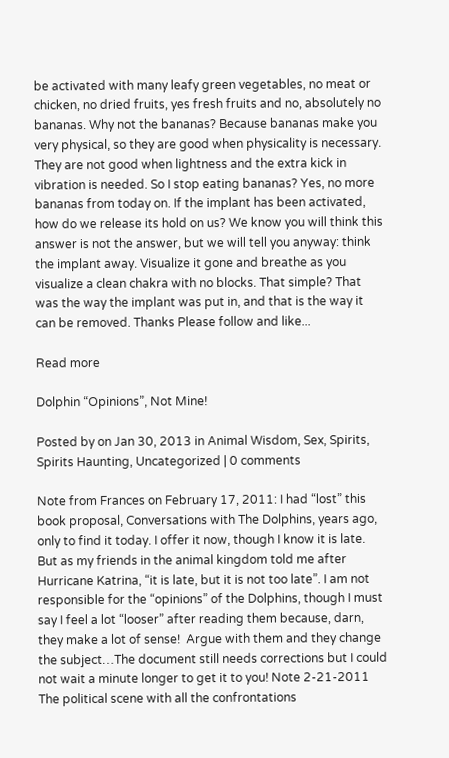be activated with many leafy green vegetables, no meat or chicken, no dried fruits, yes fresh fruits and no, absolutely no bananas. Why not the bananas? Because bananas make you very physical, so they are good when physicality is necessary. They are not good when lightness and the extra kick in vibration is needed. So I stop eating bananas? Yes, no more bananas from today on. If the implant has been activated, how do we release its hold on us? We know you will think this answer is not the answer, but we will tell you anyway: think the implant away. Visualize it gone and breathe as you visualize a clean chakra with no blocks. That simple? That was the way the implant was put in, and that is the way it can be removed. Thanks Please follow and like...

Read more

Dolphin “Opinions”, Not Mine!

Posted by on Jan 30, 2013 in Animal Wisdom, Sex, Spirits, Spirits Haunting, Uncategorized | 0 comments

Note from Frances on February 17, 2011: I had “lost” this book proposal, Conversations with The Dolphins, years ago, only to find it today. I offer it now, though I know it is late. But as my friends in the animal kingdom told me after Hurricane Katrina, “it is late, but it is not too late”. I am not responsible for the “opinions” of the Dolphins, though I must say I feel a lot “looser” after reading them because, darn, they make a lot of sense!  Argue with them and they change the subject…The document still needs corrections but I could not wait a minute longer to get it to you! Note 2-21-2011 The political scene with all the confrontations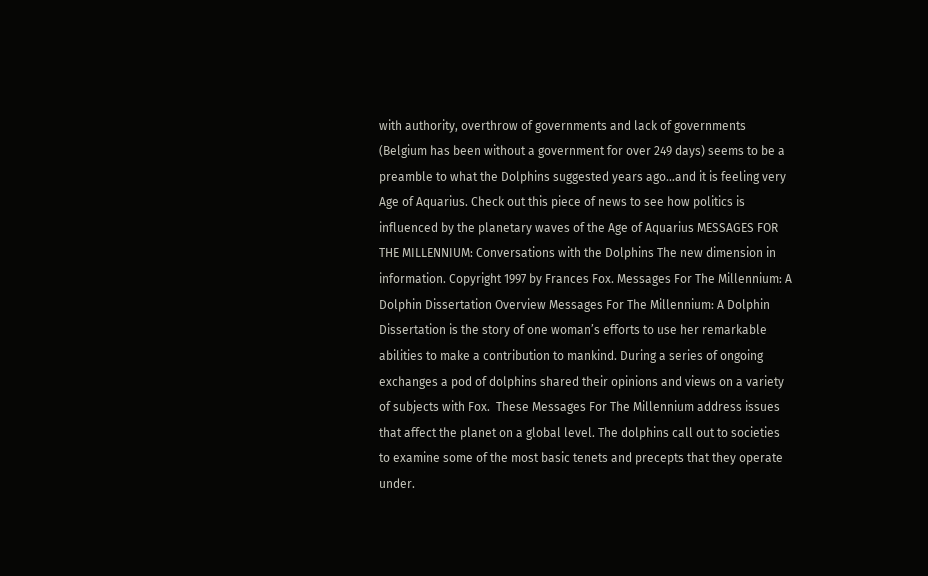with authority, overthrow of governments and lack of governments (Belgium has been without a government for over 249 days) seems to be a preamble to what the Dolphins suggested years ago…and it is feeling very Age of Aquarius. Check out this piece of news to see how politics is influenced by the planetary waves of the Age of Aquarius MESSAGES FOR THE MILLENNIUM: Conversations with the Dolphins The new dimension in information. Copyright 1997 by Frances Fox. Messages For The Millennium: A Dolphin Dissertation Overview Messages For The Millennium: A Dolphin Dissertation is the story of one woman’s efforts to use her remarkable abilities to make a contribution to mankind. During a series of ongoing exchanges a pod of dolphins shared their opinions and views on a variety of subjects with Fox.  These Messages For The Millennium address issues that affect the planet on a global level. The dolphins call out to societies to examine some of the most basic tenets and precepts that they operate under.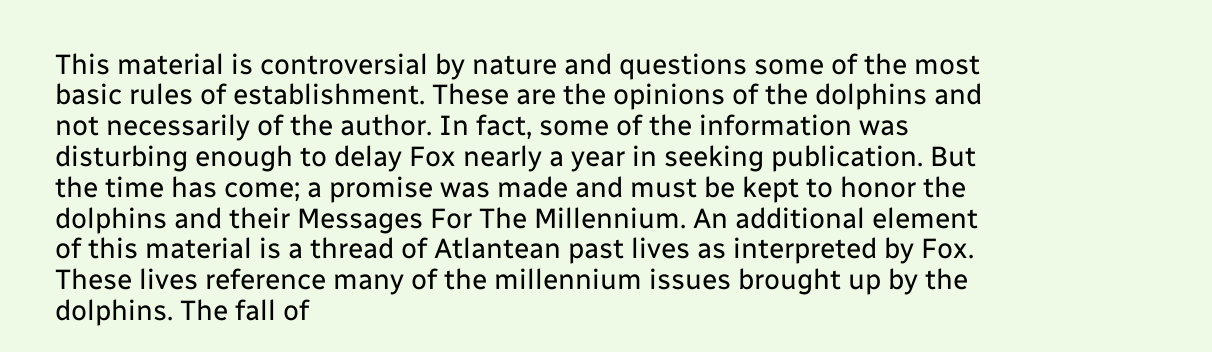This material is controversial by nature and questions some of the most basic rules of establishment. These are the opinions of the dolphins and not necessarily of the author. In fact, some of the information was disturbing enough to delay Fox nearly a year in seeking publication. But the time has come; a promise was made and must be kept to honor the dolphins and their Messages For The Millennium. An additional element of this material is a thread of Atlantean past lives as interpreted by Fox. These lives reference many of the millennium issues brought up by the dolphins. The fall of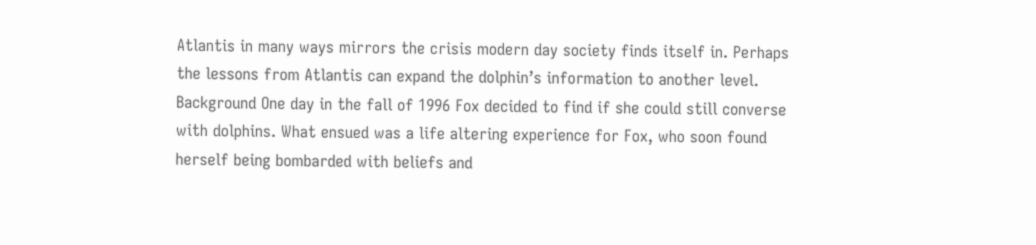Atlantis in many ways mirrors the crisis modern day society finds itself in. Perhaps the lessons from Atlantis can expand the dolphin’s information to another level. Background One day in the fall of 1996 Fox decided to find if she could still converse with dolphins. What ensued was a life altering experience for Fox, who soon found herself being bombarded with beliefs and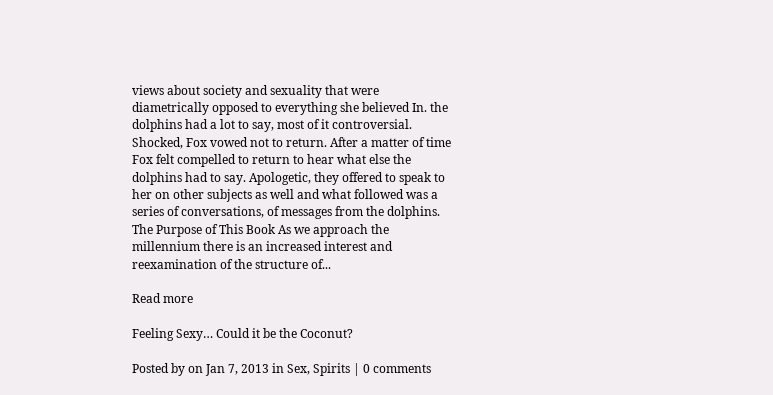views about society and sexuality that were diametrically opposed to everything she believed In. the dolphins had a lot to say, most of it controversial. Shocked, Fox vowed not to return. After a matter of time Fox felt compelled to return to hear what else the dolphins had to say. Apologetic, they offered to speak to her on other subjects as well and what followed was a series of conversations, of messages from the dolphins. The Purpose of This Book As we approach the millennium there is an increased interest and reexamination of the structure of...

Read more

Feeling Sexy… Could it be the Coconut?

Posted by on Jan 7, 2013 in Sex, Spirits | 0 comments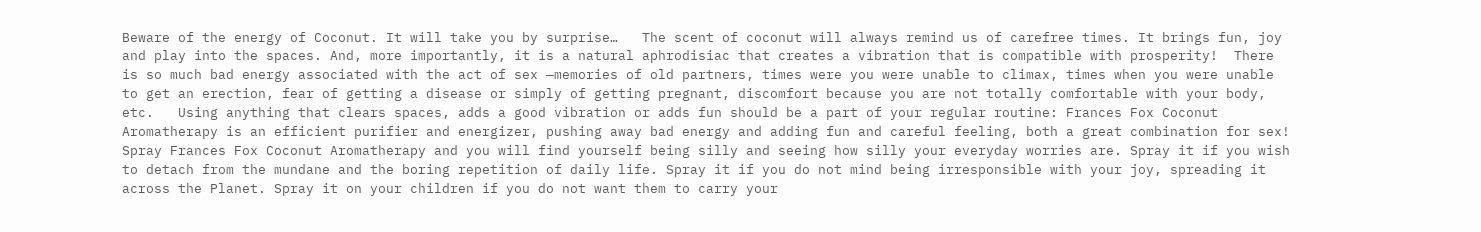Beware of the energy of Coconut. It will take you by surprise…   The scent of coconut will always remind us of carefree times. It brings fun, joy and play into the spaces. And, more importantly, it is a natural aphrodisiac that creates a vibration that is compatible with prosperity!  There is so much bad energy associated with the act of sex —memories of old partners, times were you were unable to climax, times when you were unable to get an erection, fear of getting a disease or simply of getting pregnant, discomfort because you are not totally comfortable with your body, etc.   Using anything that clears spaces, adds a good vibration or adds fun should be a part of your regular routine: Frances Fox Coconut Aromatherapy is an efficient purifier and energizer, pushing away bad energy and adding fun and careful feeling, both a great combination for sex!   Spray Frances Fox Coconut Aromatherapy and you will find yourself being silly and seeing how silly your everyday worries are. Spray it if you wish to detach from the mundane and the boring repetition of daily life. Spray it if you do not mind being irresponsible with your joy, spreading it across the Planet. Spray it on your children if you do not want them to carry your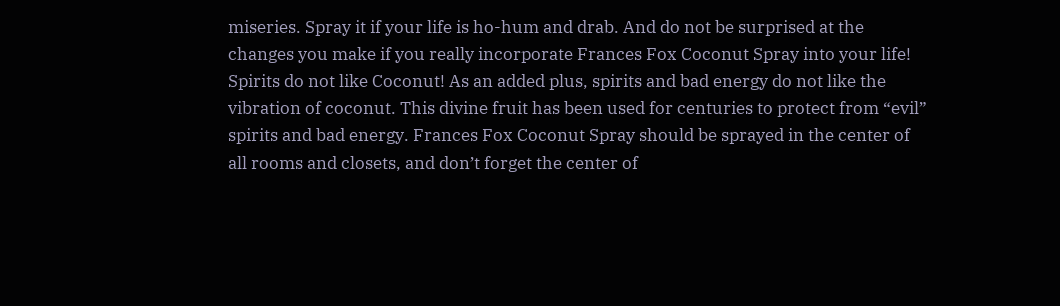miseries. Spray it if your life is ho-hum and drab. And do not be surprised at the changes you make if you really incorporate Frances Fox Coconut Spray into your life!   Spirits do not like Coconut! As an added plus, spirits and bad energy do not like the vibration of coconut. This divine fruit has been used for centuries to protect from “evil” spirits and bad energy. Frances Fox Coconut Spray should be sprayed in the center of all rooms and closets, and don’t forget the center of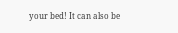your bed! It can also be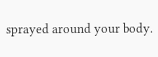sprayed around your body.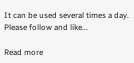It can be used several times a day. Please follow and like...

Read more